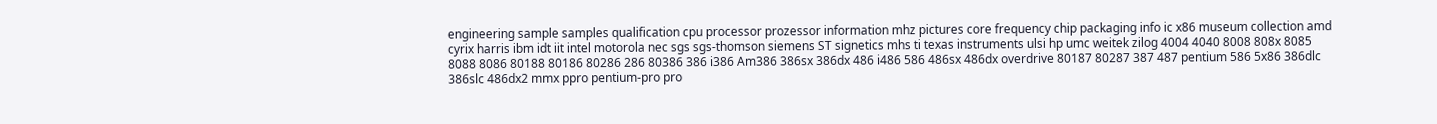engineering sample samples qualification cpu processor prozessor information mhz pictures core frequency chip packaging info ic x86 museum collection amd cyrix harris ibm idt iit intel motorola nec sgs sgs-thomson siemens ST signetics mhs ti texas instruments ulsi hp umc weitek zilog 4004 4040 8008 808x 8085 8088 8086 80188 80186 80286 286 80386 386 i386 Am386 386sx 386dx 486 i486 586 486sx 486dx overdrive 80187 80287 387 487 pentium 586 5x86 386dlc 386slc 486dx2 mmx ppro pentium-pro pro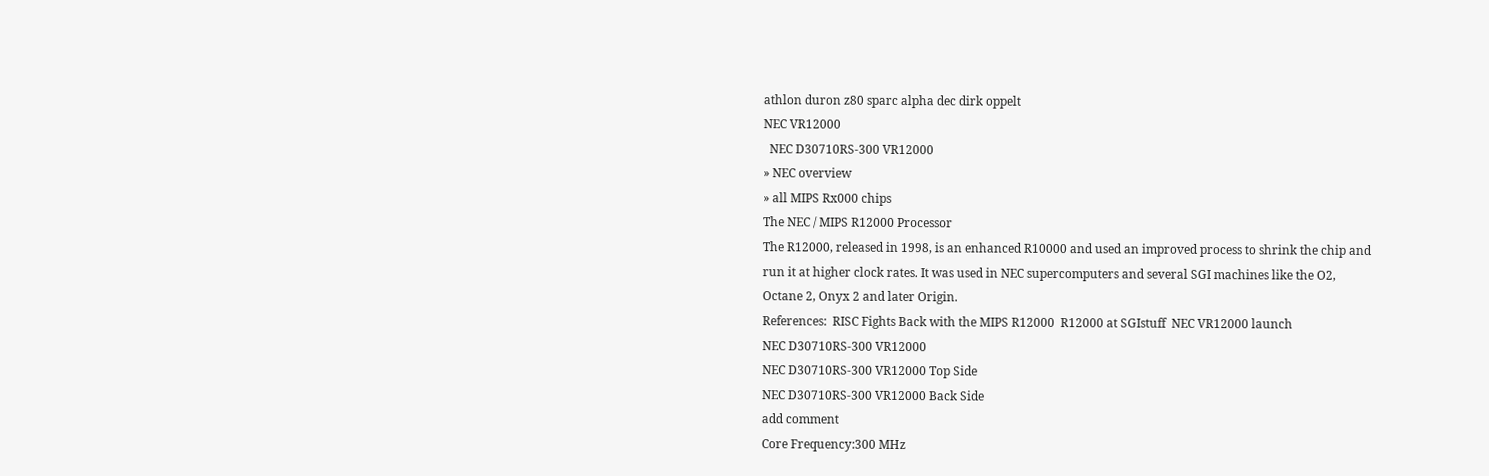athlon duron z80 sparc alpha dec dirk oppelt
NEC VR12000
  NEC D30710RS-300 VR12000
» NEC overview
» all MIPS Rx000 chips
The NEC / MIPS R12000 Processor
The R12000, released in 1998, is an enhanced R10000 and used an improved process to shrink the chip and run it at higher clock rates. It was used in NEC supercomputers and several SGI machines like the O2, Octane 2, Onyx 2 and later Origin.
References:  RISC Fights Back with the MIPS R12000  R12000 at SGIstuff  NEC VR12000 launch
NEC D30710RS-300 VR12000
NEC D30710RS-300 VR12000 Top Side
NEC D30710RS-300 VR12000 Back Side
add comment
Core Frequency:300 MHz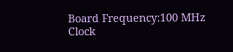Board Frequency:100 MHz
Clock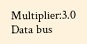Multiplier:3.0
Data bus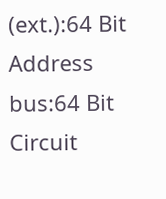(ext.):64 Bit
Address bus:64 Bit
Circuit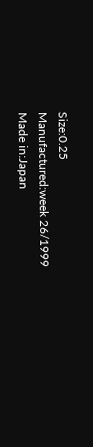Size:0.25
Manufactured:week 26/1999
Made in:Japan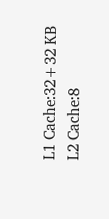L1 Cache:32+32 KB
L2 Cache:8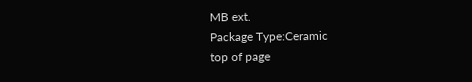MB ext.
Package Type:Ceramic
top of page